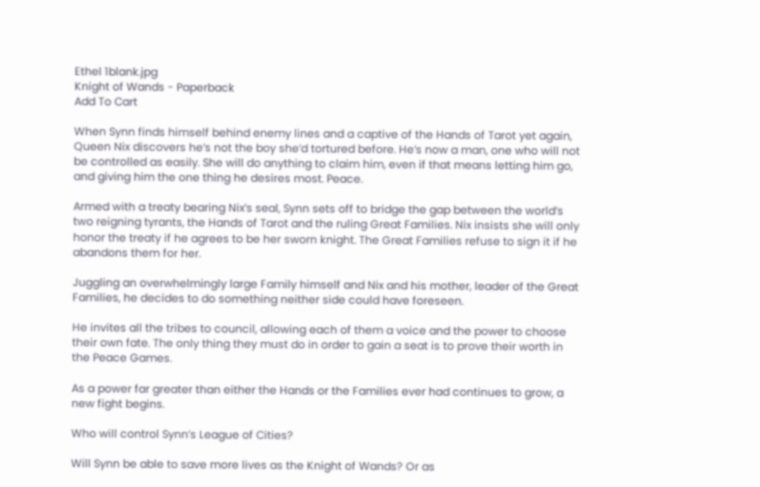Ethel 1blank.jpg
Knight of Wands - Paperback
Add To Cart

When Synn finds himself behind enemy lines and a captive of the Hands of Tarot yet again, Queen Nix discovers he’s not the boy she’d tortured before. He’s now a man, one who will not be controlled as easily. She will do anything to claim him, even if that means letting him go, and giving him the one thing he desires most. Peace.

Armed with a treaty bearing Nix’s seal, Synn sets off to bridge the gap between the world’s two reigning tyrants, the Hands of Tarot and the ruling Great Families. Nix insists she will only honor the treaty if he agrees to be her sworn knight. The Great Families refuse to sign it if he abandons them for her.

Juggling an overwhelmingly large Family himself and Nix and his mother, leader of the Great Families, he decides to do something neither side could have foreseen.

He invites all the tribes to council, allowing each of them a voice and the power to choose their own fate. The only thing they must do in order to gain a seat is to prove their worth in the Peace Games.

As a power far greater than either the Hands or the Families ever had continues to grow, a new fight begins.

Who will control Synn’s League of Cities?

Will Synn be able to save more lives as the Knight of Wands? Or as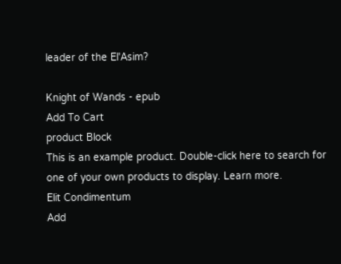leader of the El'Asim?

Knight of Wands - epub
Add To Cart
product Block
This is an example product. Double-click here to search for one of your own products to display. Learn more.
Elit Condimentum
Add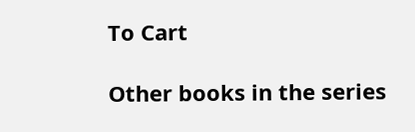To Cart

Other books in the series